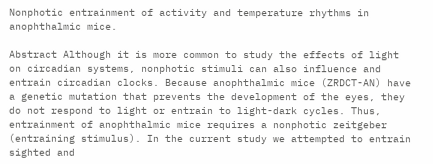Nonphotic entrainment of activity and temperature rhythms in anophthalmic mice.

Abstract Although it is more common to study the effects of light on circadian systems, nonphotic stimuli can also influence and entrain circadian clocks. Because anophthalmic mice (ZRDCT-AN) have a genetic mutation that prevents the development of the eyes, they do not respond to light or entrain to light-dark cycles. Thus, entrainment of anophthalmic mice requires a nonphotic zeitgeber (entraining stimulus). In the current study we attempted to entrain sighted and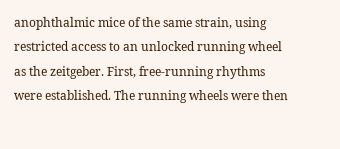anophthalmic mice of the same strain, using restricted access to an unlocked running wheel as the zeitgeber. First, free-running rhythms were established. The running wheels were then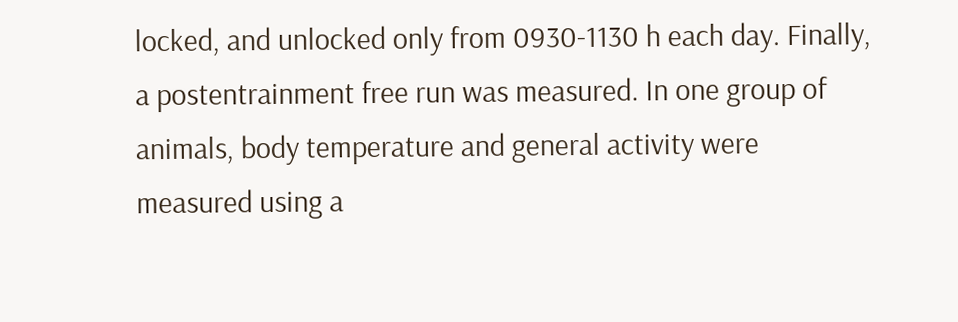locked, and unlocked only from 0930-1130 h each day. Finally, a postentrainment free run was measured. In one group of animals, body temperature and general activity were measured using a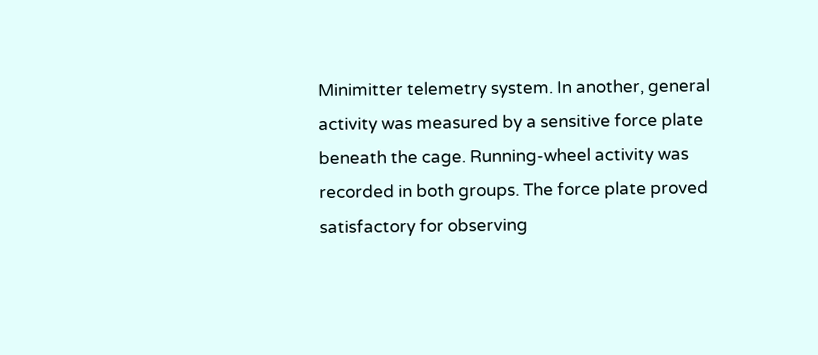Minimitter telemetry system. In another, general activity was measured by a sensitive force plate beneath the cage. Running-wheel activity was recorded in both groups. The force plate proved satisfactory for observing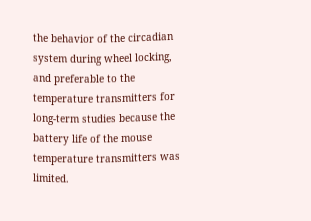the behavior of the circadian system during wheel locking, and preferable to the temperature transmitters for long-term studies because the battery life of the mouse temperature transmitters was limited.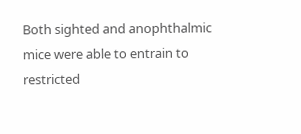Both sighted and anophthalmic mice were able to entrain to restricted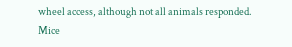wheel access, although not all animals responded. Mice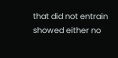that did not entrain showed either no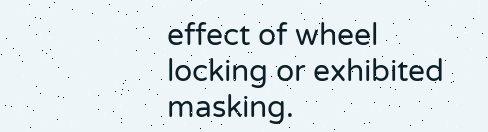effect of wheel locking or exhibited masking.